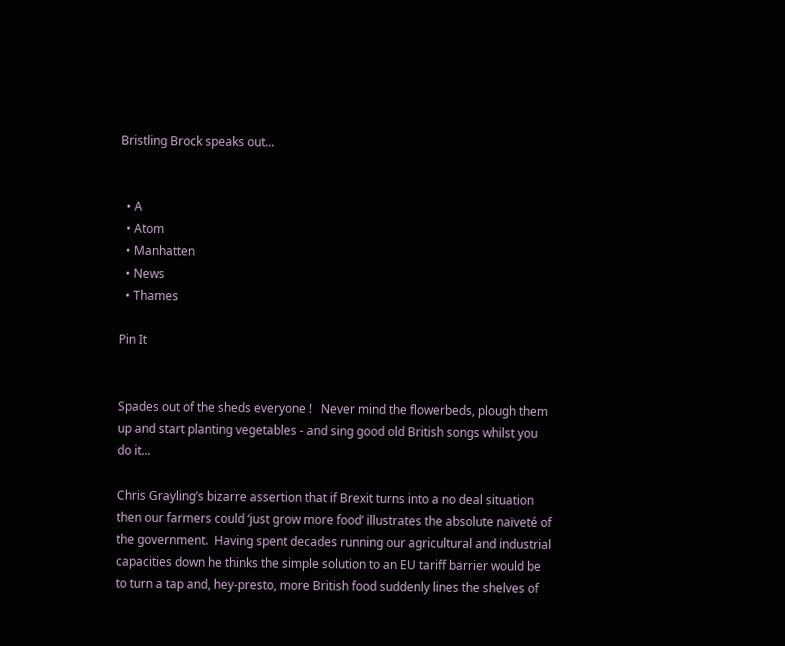Bristling Brock speaks out...


  • A
  • Atom
  • Manhatten
  • News
  • Thames

Pin It


Spades out of the sheds everyone !   Never mind the flowerbeds, plough them up and start planting vegetables - and sing good old British songs whilst you do it...

Chris Grayling’s bizarre assertion that if Brexit turns into a no deal situation then our farmers could ‘just grow more food’ illustrates the absolute naïveté of the government.  Having spent decades running our agricultural and industrial capacities down he thinks the simple solution to an EU tariff barrier would be to turn a tap and, hey-presto, more British food suddenly lines the shelves of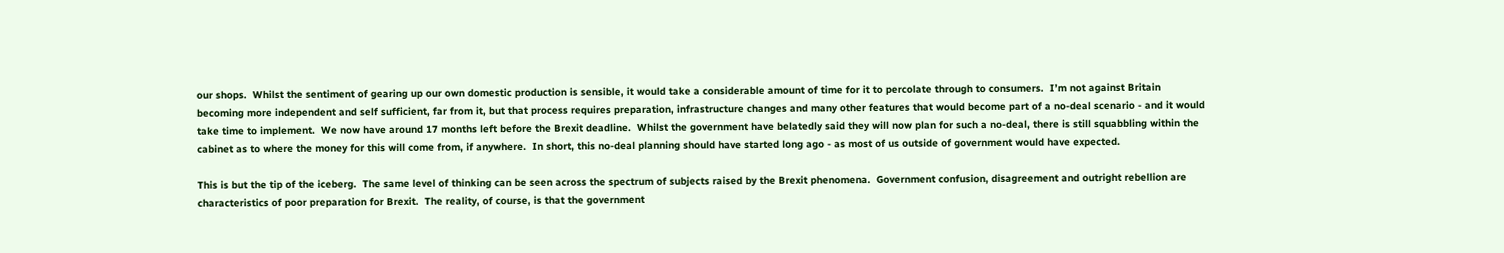our shops.  Whilst the sentiment of gearing up our own domestic production is sensible, it would take a considerable amount of time for it to percolate through to consumers.  I’m not against Britain becoming more independent and self sufficient, far from it, but that process requires preparation, infrastructure changes and many other features that would become part of a no-deal scenario - and it would take time to implement.  We now have around 17 months left before the Brexit deadline.  Whilst the government have belatedly said they will now plan for such a no-deal, there is still squabbling within the cabinet as to where the money for this will come from, if anywhere.  In short, this no-deal planning should have started long ago - as most of us outside of government would have expected.

This is but the tip of the iceberg.  The same level of thinking can be seen across the spectrum of subjects raised by the Brexit phenomena.  Government confusion, disagreement and outright rebellion are characteristics of poor preparation for Brexit.  The reality, of course, is that the government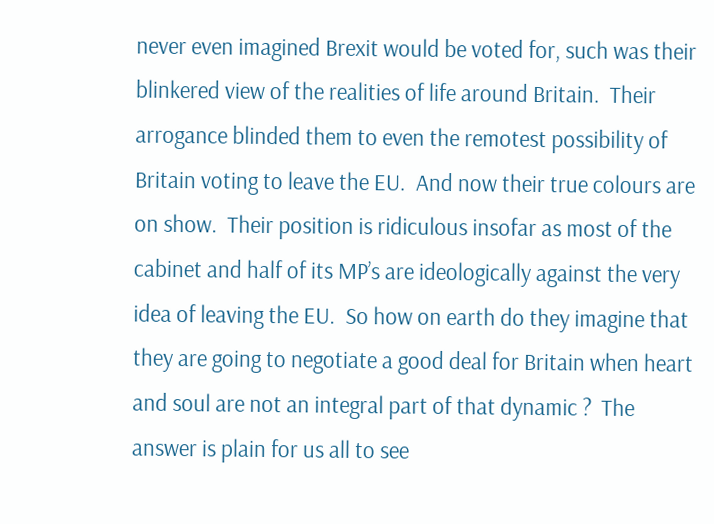never even imagined Brexit would be voted for, such was their blinkered view of the realities of life around Britain.  Their arrogance blinded them to even the remotest possibility of Britain voting to leave the EU.  And now their true colours are on show.  Their position is ridiculous insofar as most of the cabinet and half of its MP’s are ideologically against the very idea of leaving the EU.  So how on earth do they imagine that they are going to negotiate a good deal for Britain when heart and soul are not an integral part of that dynamic ?  The answer is plain for us all to see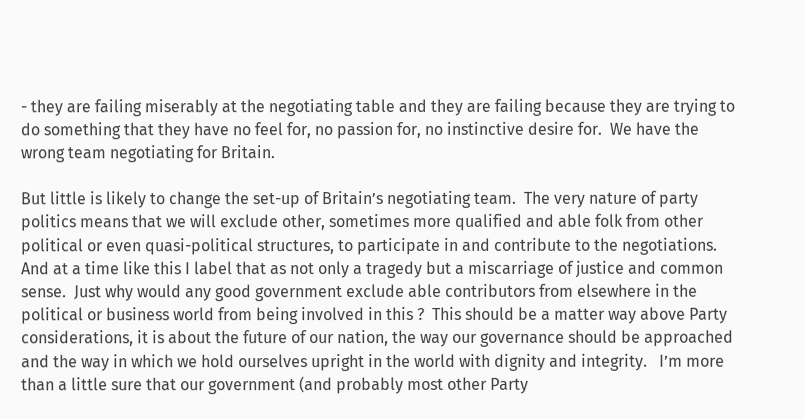- they are failing miserably at the negotiating table and they are failing because they are trying to do something that they have no feel for, no passion for, no instinctive desire for.  We have the wrong team negotiating for Britain.

But little is likely to change the set-up of Britain’s negotiating team.  The very nature of party politics means that we will exclude other, sometimes more qualified and able folk from other political or even quasi-political structures, to participate in and contribute to the negotiations.   And at a time like this I label that as not only a tragedy but a miscarriage of justice and common sense.  Just why would any good government exclude able contributors from elsewhere in the political or business world from being involved in this ?  This should be a matter way above Party considerations, it is about the future of our nation, the way our governance should be approached and the way in which we hold ourselves upright in the world with dignity and integrity.   I’m more than a little sure that our government (and probably most other Party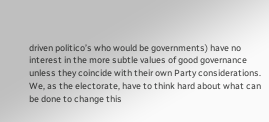driven politico’s who would be governments) have no interest in the more subtle values of good governance unless they coincide with their own Party considerations.  We, as the electorate, have to think hard about what can be done to change this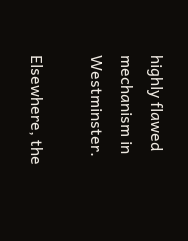highly flawed mechanism in Westminster.

Elsewhere, the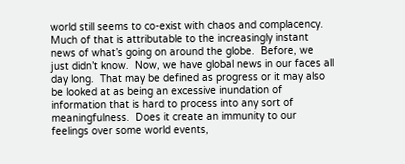world still seems to co-exist with chaos and complacency.  Much of that is attributable to the increasingly instant news of what’s going on around the globe.  Before, we just didn’t know.  Now, we have global news in our faces all day long.  That may be defined as progress or it may also be looked at as being an excessive inundation of information that is hard to process into any sort of meaningfulness.  Does it create an immunity to our feelings over some world events,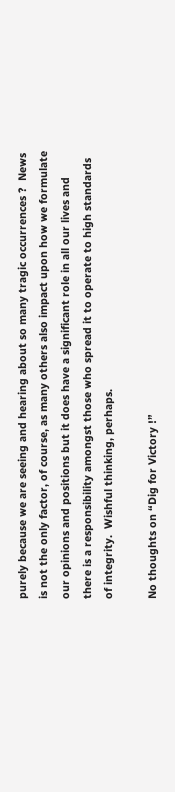purely because we are seeing and hearing about so many tragic occurrences ?  News is not the only factor, of course, as many others also impact upon how we formulate our opinions and positions but it does have a significant role in all our lives and there is a responsibility amongst those who spread it to operate to high standards of integrity.  Wishful thinking, perhaps.

No thoughts on “Dig for Victory !”